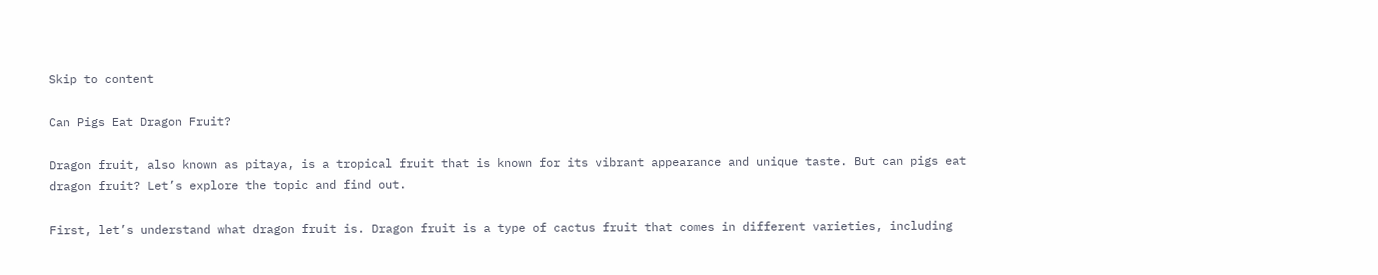Skip to content

Can Pigs Eat Dragon Fruit?

Dragon fruit, also known as pitaya, is a tropical fruit that is known for its vibrant appearance and unique taste. But can pigs eat dragon fruit? Let’s explore the topic and find out.

First, let’s understand what dragon fruit is. Dragon fruit is a type of cactus fruit that comes in different varieties, including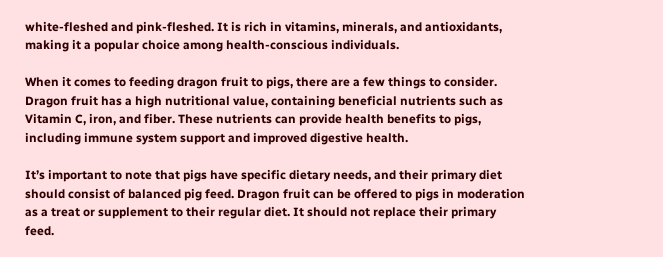white-fleshed and pink-fleshed. It is rich in vitamins, minerals, and antioxidants, making it a popular choice among health-conscious individuals.

When it comes to feeding dragon fruit to pigs, there are a few things to consider. Dragon fruit has a high nutritional value, containing beneficial nutrients such as Vitamin C, iron, and fiber. These nutrients can provide health benefits to pigs, including immune system support and improved digestive health.

It’s important to note that pigs have specific dietary needs, and their primary diet should consist of balanced pig feed. Dragon fruit can be offered to pigs in moderation as a treat or supplement to their regular diet. It should not replace their primary feed.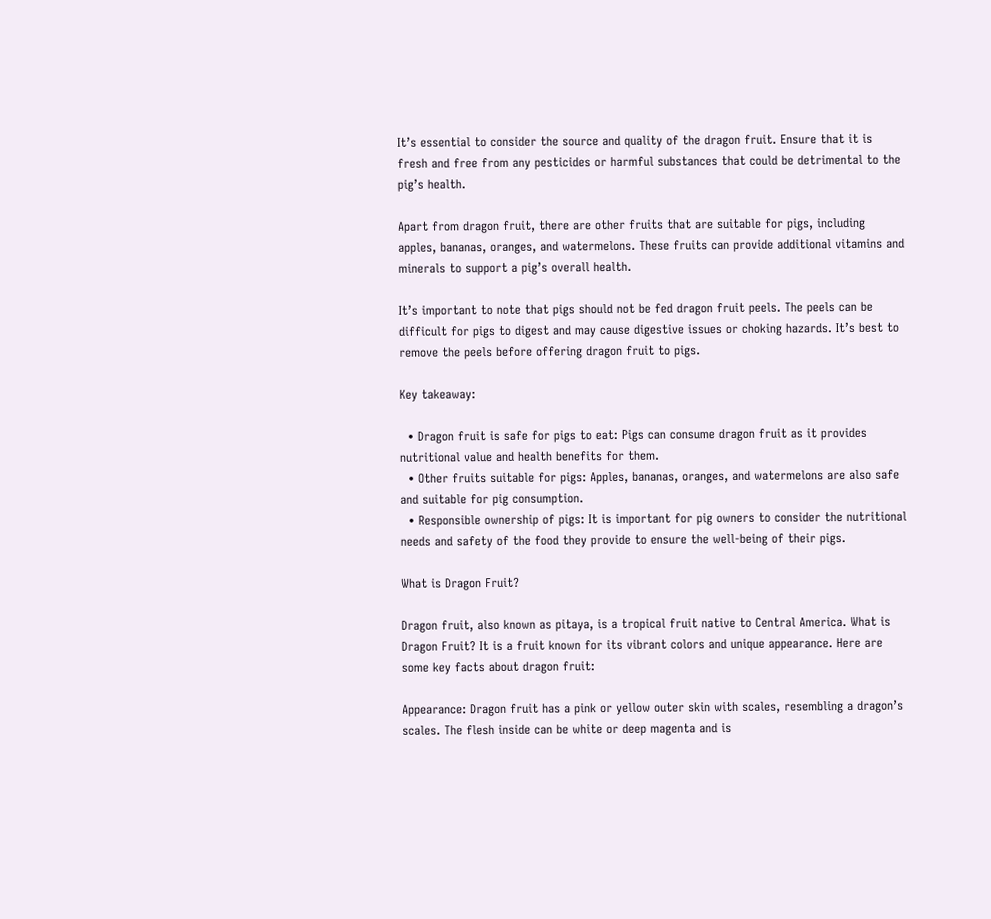It’s essential to consider the source and quality of the dragon fruit. Ensure that it is fresh and free from any pesticides or harmful substances that could be detrimental to the pig’s health.

Apart from dragon fruit, there are other fruits that are suitable for pigs, including apples, bananas, oranges, and watermelons. These fruits can provide additional vitamins and minerals to support a pig’s overall health.

It’s important to note that pigs should not be fed dragon fruit peels. The peels can be difficult for pigs to digest and may cause digestive issues or choking hazards. It’s best to remove the peels before offering dragon fruit to pigs.

Key takeaway:

  • Dragon fruit is safe for pigs to eat: Pigs can consume dragon fruit as it provides nutritional value and health benefits for them.
  • Other fruits suitable for pigs: Apples, bananas, oranges, and watermelons are also safe and suitable for pig consumption.
  • Responsible ownership of pigs: It is important for pig owners to consider the nutritional needs and safety of the food they provide to ensure the well-being of their pigs.

What is Dragon Fruit?

Dragon fruit, also known as pitaya, is a tropical fruit native to Central America. What is Dragon Fruit? It is a fruit known for its vibrant colors and unique appearance. Here are some key facts about dragon fruit:

Appearance: Dragon fruit has a pink or yellow outer skin with scales, resembling a dragon’s scales. The flesh inside can be white or deep magenta and is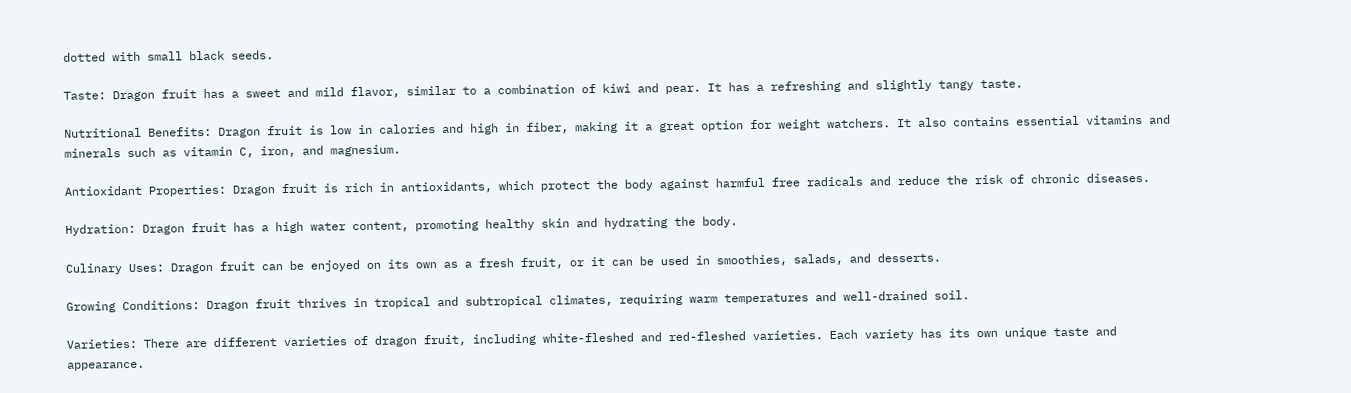dotted with small black seeds.

Taste: Dragon fruit has a sweet and mild flavor, similar to a combination of kiwi and pear. It has a refreshing and slightly tangy taste.

Nutritional Benefits: Dragon fruit is low in calories and high in fiber, making it a great option for weight watchers. It also contains essential vitamins and minerals such as vitamin C, iron, and magnesium.

Antioxidant Properties: Dragon fruit is rich in antioxidants, which protect the body against harmful free radicals and reduce the risk of chronic diseases.

Hydration: Dragon fruit has a high water content, promoting healthy skin and hydrating the body.

Culinary Uses: Dragon fruit can be enjoyed on its own as a fresh fruit, or it can be used in smoothies, salads, and desserts.

Growing Conditions: Dragon fruit thrives in tropical and subtropical climates, requiring warm temperatures and well-drained soil.

Varieties: There are different varieties of dragon fruit, including white-fleshed and red-fleshed varieties. Each variety has its own unique taste and appearance.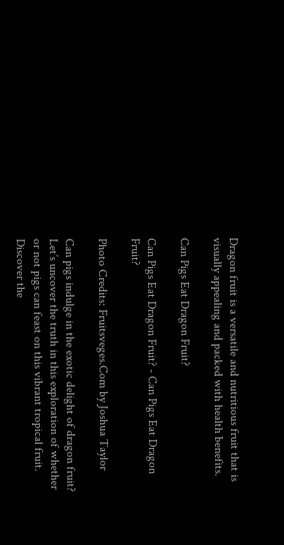Dragon fruit is a versatile and nutritious fruit that is visually appealing and packed with health benefits.

Can Pigs Eat Dragon Fruit?

Can Pigs Eat Dragon Fruit? - Can Pigs Eat Dragon Fruit?

Photo Credits: Fruitsveges.Com by Joshua Taylor

Can pigs indulge in the exotic delight of dragon fruit? Let’s uncover the truth in this exploration of whether or not pigs can feast on this vibrant tropical fruit. Discover the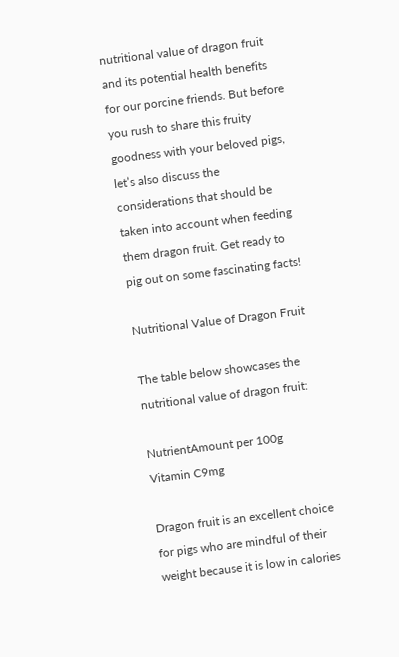nutritional value of dragon fruit and its potential health benefits for our porcine friends. But before you rush to share this fruity goodness with your beloved pigs, let’s also discuss the considerations that should be taken into account when feeding them dragon fruit. Get ready to pig out on some fascinating facts!

Nutritional Value of Dragon Fruit

The table below showcases the nutritional value of dragon fruit:

NutrientAmount per 100g
Vitamin C9mg

Dragon fruit is an excellent choice for pigs who are mindful of their weight because it is low in calories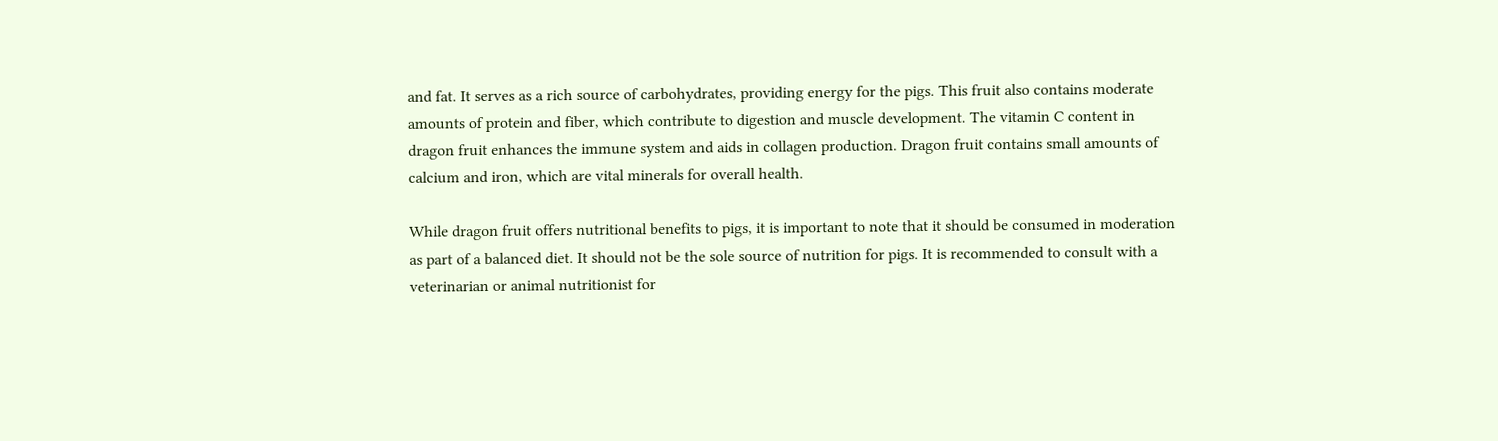and fat. It serves as a rich source of carbohydrates, providing energy for the pigs. This fruit also contains moderate amounts of protein and fiber, which contribute to digestion and muscle development. The vitamin C content in dragon fruit enhances the immune system and aids in collagen production. Dragon fruit contains small amounts of calcium and iron, which are vital minerals for overall health.

While dragon fruit offers nutritional benefits to pigs, it is important to note that it should be consumed in moderation as part of a balanced diet. It should not be the sole source of nutrition for pigs. It is recommended to consult with a veterinarian or animal nutritionist for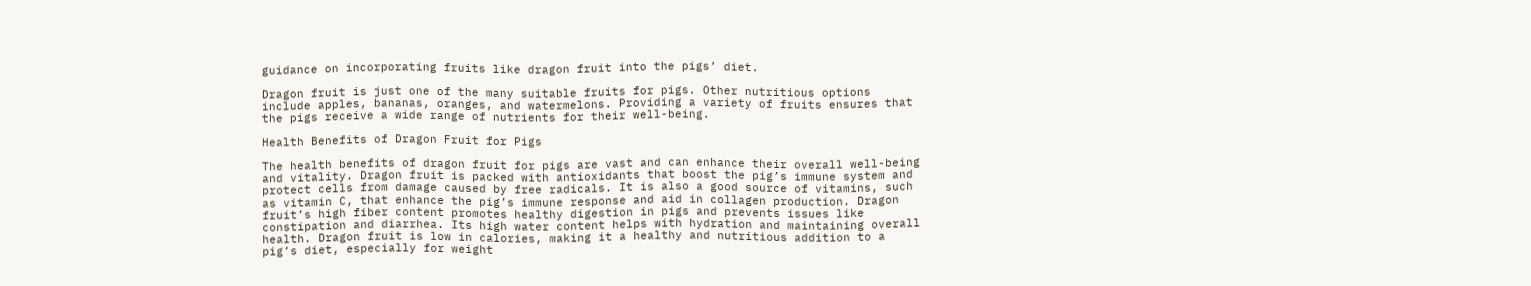guidance on incorporating fruits like dragon fruit into the pigs’ diet.

Dragon fruit is just one of the many suitable fruits for pigs. Other nutritious options include apples, bananas, oranges, and watermelons. Providing a variety of fruits ensures that the pigs receive a wide range of nutrients for their well-being.

Health Benefits of Dragon Fruit for Pigs

The health benefits of dragon fruit for pigs are vast and can enhance their overall well-being and vitality. Dragon fruit is packed with antioxidants that boost the pig’s immune system and protect cells from damage caused by free radicals. It is also a good source of vitamins, such as vitamin C, that enhance the pig’s immune response and aid in collagen production. Dragon fruit’s high fiber content promotes healthy digestion in pigs and prevents issues like constipation and diarrhea. Its high water content helps with hydration and maintaining overall health. Dragon fruit is low in calories, making it a healthy and nutritious addition to a pig’s diet, especially for weight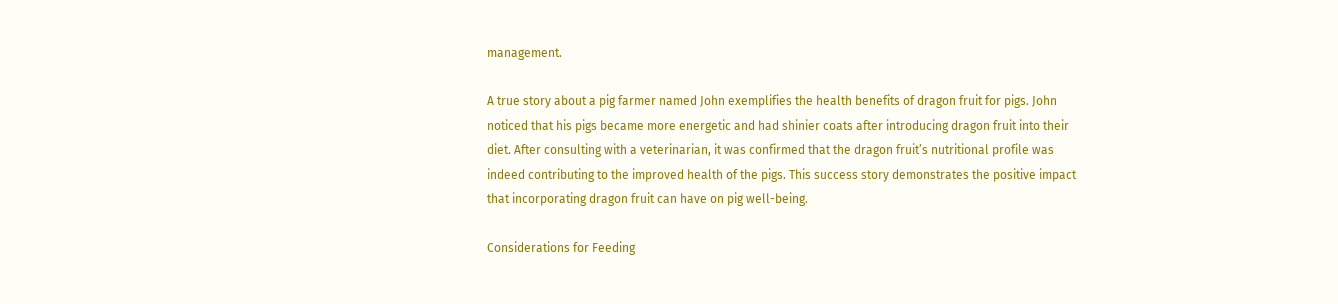management.

A true story about a pig farmer named John exemplifies the health benefits of dragon fruit for pigs. John noticed that his pigs became more energetic and had shinier coats after introducing dragon fruit into their diet. After consulting with a veterinarian, it was confirmed that the dragon fruit’s nutritional profile was indeed contributing to the improved health of the pigs. This success story demonstrates the positive impact that incorporating dragon fruit can have on pig well-being.

Considerations for Feeding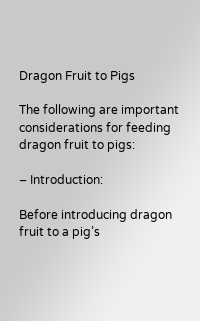Dragon Fruit to Pigs

The following are important considerations for feeding dragon fruit to pigs:

– Introduction:

Before introducing dragon fruit to a pig’s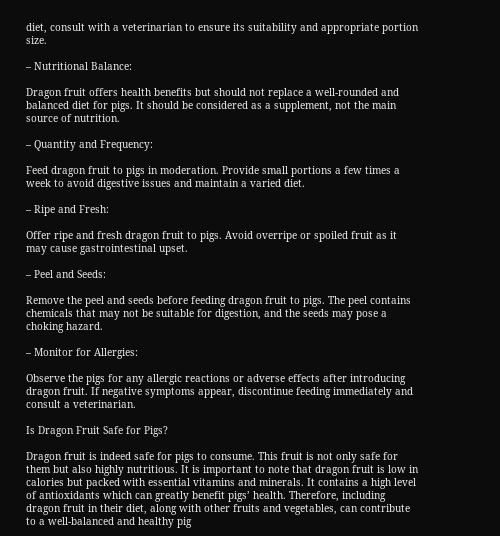diet, consult with a veterinarian to ensure its suitability and appropriate portion size.

– Nutritional Balance:

Dragon fruit offers health benefits but should not replace a well-rounded and balanced diet for pigs. It should be considered as a supplement, not the main source of nutrition.

– Quantity and Frequency:

Feed dragon fruit to pigs in moderation. Provide small portions a few times a week to avoid digestive issues and maintain a varied diet.

– Ripe and Fresh:

Offer ripe and fresh dragon fruit to pigs. Avoid overripe or spoiled fruit as it may cause gastrointestinal upset.

– Peel and Seeds:

Remove the peel and seeds before feeding dragon fruit to pigs. The peel contains chemicals that may not be suitable for digestion, and the seeds may pose a choking hazard.

– Monitor for Allergies:

Observe the pigs for any allergic reactions or adverse effects after introducing dragon fruit. If negative symptoms appear, discontinue feeding immediately and consult a veterinarian.

Is Dragon Fruit Safe for Pigs?

Dragon fruit is indeed safe for pigs to consume. This fruit is not only safe for them but also highly nutritious. It is important to note that dragon fruit is low in calories but packed with essential vitamins and minerals. It contains a high level of antioxidants which can greatly benefit pigs’ health. Therefore, including dragon fruit in their diet, along with other fruits and vegetables, can contribute to a well-balanced and healthy pig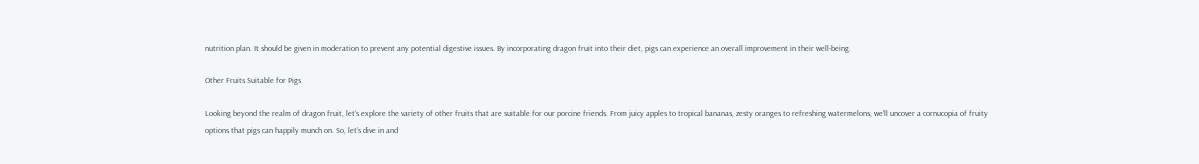nutrition plan. It should be given in moderation to prevent any potential digestive issues. By incorporating dragon fruit into their diet, pigs can experience an overall improvement in their well-being.

Other Fruits Suitable for Pigs

Looking beyond the realm of dragon fruit, let’s explore the variety of other fruits that are suitable for our porcine friends. From juicy apples to tropical bananas, zesty oranges to refreshing watermelons, we’ll uncover a cornucopia of fruity options that pigs can happily munch on. So, let’s dive in and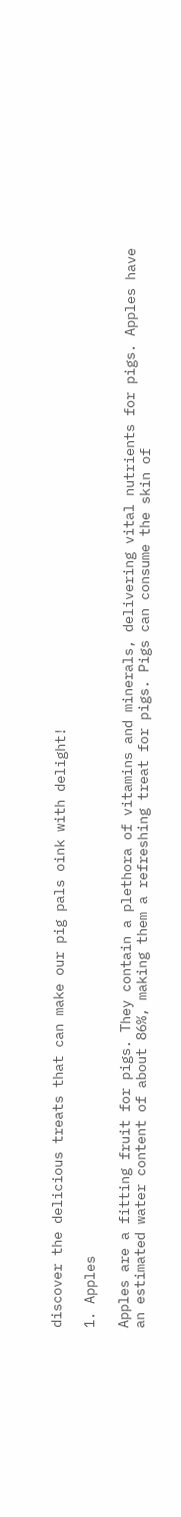discover the delicious treats that can make our pig pals oink with delight!

1. Apples

Apples are a fitting fruit for pigs. They contain a plethora of vitamins and minerals, delivering vital nutrients for pigs. Apples have an estimated water content of about 86%, making them a refreshing treat for pigs. Pigs can consume the skin of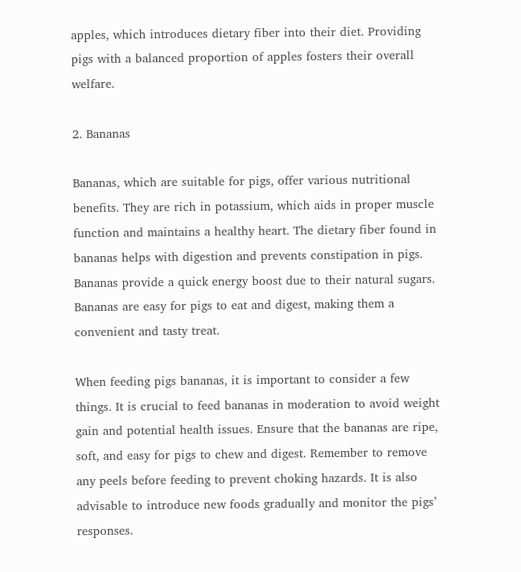apples, which introduces dietary fiber into their diet. Providing pigs with a balanced proportion of apples fosters their overall welfare.

2. Bananas

Bananas, which are suitable for pigs, offer various nutritional benefits. They are rich in potassium, which aids in proper muscle function and maintains a healthy heart. The dietary fiber found in bananas helps with digestion and prevents constipation in pigs. Bananas provide a quick energy boost due to their natural sugars. Bananas are easy for pigs to eat and digest, making them a convenient and tasty treat.

When feeding pigs bananas, it is important to consider a few things. It is crucial to feed bananas in moderation to avoid weight gain and potential health issues. Ensure that the bananas are ripe, soft, and easy for pigs to chew and digest. Remember to remove any peels before feeding to prevent choking hazards. It is also advisable to introduce new foods gradually and monitor the pigs’ responses.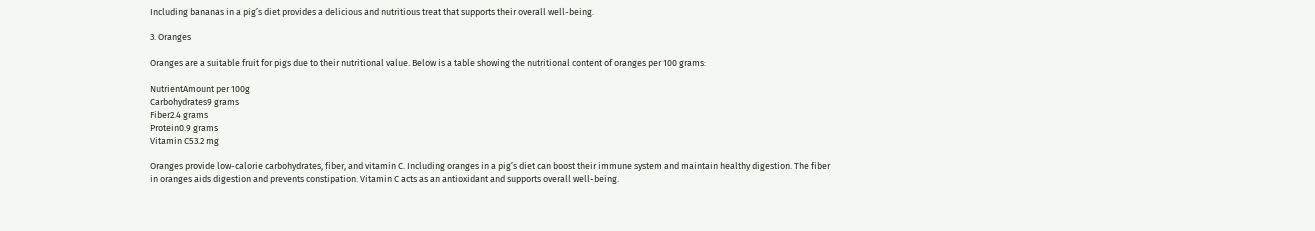Including bananas in a pig’s diet provides a delicious and nutritious treat that supports their overall well-being.

3. Oranges

Oranges are a suitable fruit for pigs due to their nutritional value. Below is a table showing the nutritional content of oranges per 100 grams:

NutrientAmount per 100g
Carbohydrates9 grams
Fiber2.4 grams
Protein0.9 grams
Vitamin C53.2 mg

Oranges provide low-calorie carbohydrates, fiber, and vitamin C. Including oranges in a pig’s diet can boost their immune system and maintain healthy digestion. The fiber in oranges aids digestion and prevents constipation. Vitamin C acts as an antioxidant and supports overall well-being.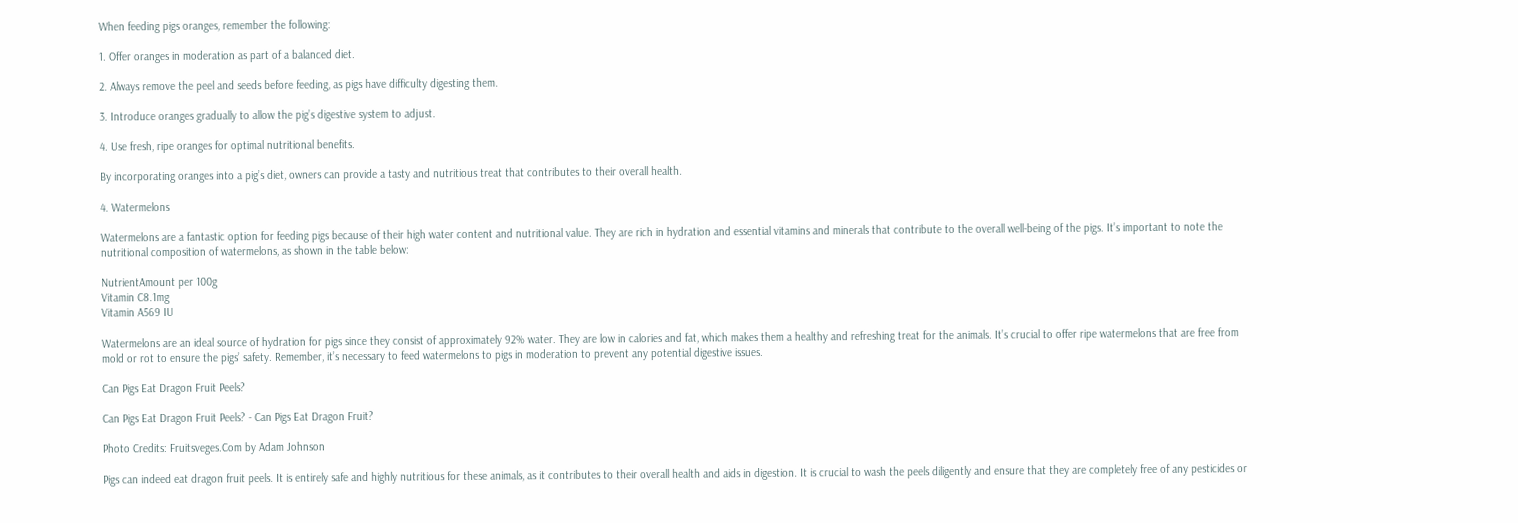When feeding pigs oranges, remember the following:

1. Offer oranges in moderation as part of a balanced diet.

2. Always remove the peel and seeds before feeding, as pigs have difficulty digesting them.

3. Introduce oranges gradually to allow the pig’s digestive system to adjust.

4. Use fresh, ripe oranges for optimal nutritional benefits.

By incorporating oranges into a pig’s diet, owners can provide a tasty and nutritious treat that contributes to their overall health.

4. Watermelons

Watermelons are a fantastic option for feeding pigs because of their high water content and nutritional value. They are rich in hydration and essential vitamins and minerals that contribute to the overall well-being of the pigs. It’s important to note the nutritional composition of watermelons, as shown in the table below:

NutrientAmount per 100g
Vitamin C8.1mg
Vitamin A569 IU

Watermelons are an ideal source of hydration for pigs since they consist of approximately 92% water. They are low in calories and fat, which makes them a healthy and refreshing treat for the animals. It’s crucial to offer ripe watermelons that are free from mold or rot to ensure the pigs’ safety. Remember, it’s necessary to feed watermelons to pigs in moderation to prevent any potential digestive issues.

Can Pigs Eat Dragon Fruit Peels?

Can Pigs Eat Dragon Fruit Peels? - Can Pigs Eat Dragon Fruit?

Photo Credits: Fruitsveges.Com by Adam Johnson

Pigs can indeed eat dragon fruit peels. It is entirely safe and highly nutritious for these animals, as it contributes to their overall health and aids in digestion. It is crucial to wash the peels diligently and ensure that they are completely free of any pesticides or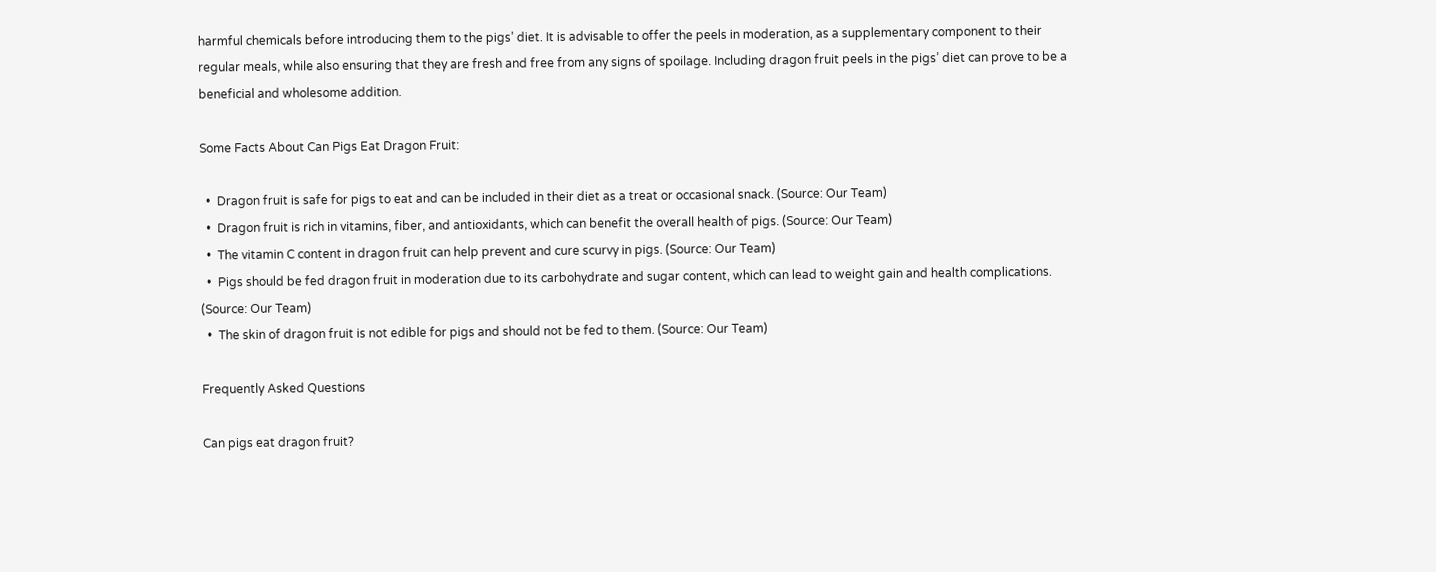harmful chemicals before introducing them to the pigs’ diet. It is advisable to offer the peels in moderation, as a supplementary component to their regular meals, while also ensuring that they are fresh and free from any signs of spoilage. Including dragon fruit peels in the pigs’ diet can prove to be a beneficial and wholesome addition.

Some Facts About Can Pigs Eat Dragon Fruit:

  •  Dragon fruit is safe for pigs to eat and can be included in their diet as a treat or occasional snack. (Source: Our Team)
  •  Dragon fruit is rich in vitamins, fiber, and antioxidants, which can benefit the overall health of pigs. (Source: Our Team)
  •  The vitamin C content in dragon fruit can help prevent and cure scurvy in pigs. (Source: Our Team)
  •  Pigs should be fed dragon fruit in moderation due to its carbohydrate and sugar content, which can lead to weight gain and health complications. (Source: Our Team)
  •  The skin of dragon fruit is not edible for pigs and should not be fed to them. (Source: Our Team)

Frequently Asked Questions

Can pigs eat dragon fruit?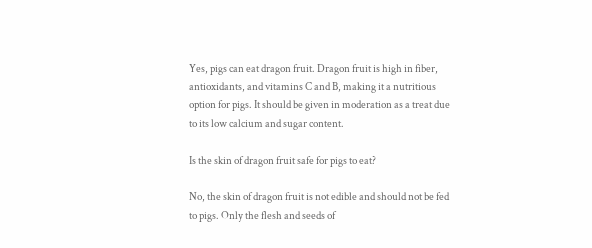Yes, pigs can eat dragon fruit. Dragon fruit is high in fiber, antioxidants, and vitamins C and B, making it a nutritious option for pigs. It should be given in moderation as a treat due to its low calcium and sugar content.

Is the skin of dragon fruit safe for pigs to eat?

No, the skin of dragon fruit is not edible and should not be fed to pigs. Only the flesh and seeds of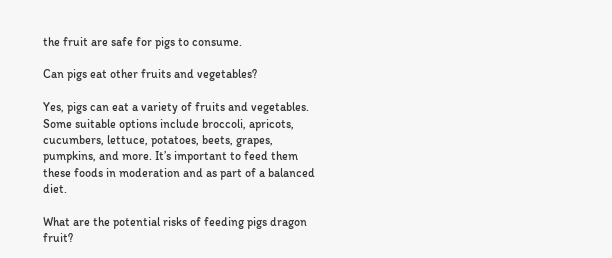the fruit are safe for pigs to consume.

Can pigs eat other fruits and vegetables?

Yes, pigs can eat a variety of fruits and vegetables. Some suitable options include broccoli, apricots, cucumbers, lettuce, potatoes, beets, grapes, pumpkins, and more. It’s important to feed them these foods in moderation and as part of a balanced diet.

What are the potential risks of feeding pigs dragon fruit?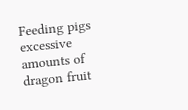Feeding pigs excessive amounts of dragon fruit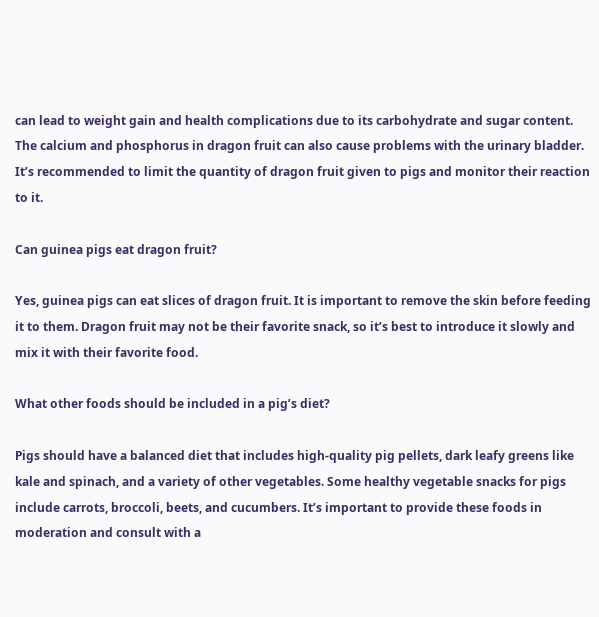can lead to weight gain and health complications due to its carbohydrate and sugar content. The calcium and phosphorus in dragon fruit can also cause problems with the urinary bladder. It’s recommended to limit the quantity of dragon fruit given to pigs and monitor their reaction to it.

Can guinea pigs eat dragon fruit?

Yes, guinea pigs can eat slices of dragon fruit. It is important to remove the skin before feeding it to them. Dragon fruit may not be their favorite snack, so it’s best to introduce it slowly and mix it with their favorite food.

What other foods should be included in a pig’s diet?

Pigs should have a balanced diet that includes high-quality pig pellets, dark leafy greens like kale and spinach, and a variety of other vegetables. Some healthy vegetable snacks for pigs include carrots, broccoli, beets, and cucumbers. It’s important to provide these foods in moderation and consult with a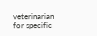veterinarian for specific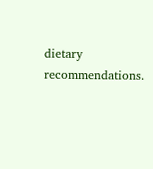dietary recommendations.